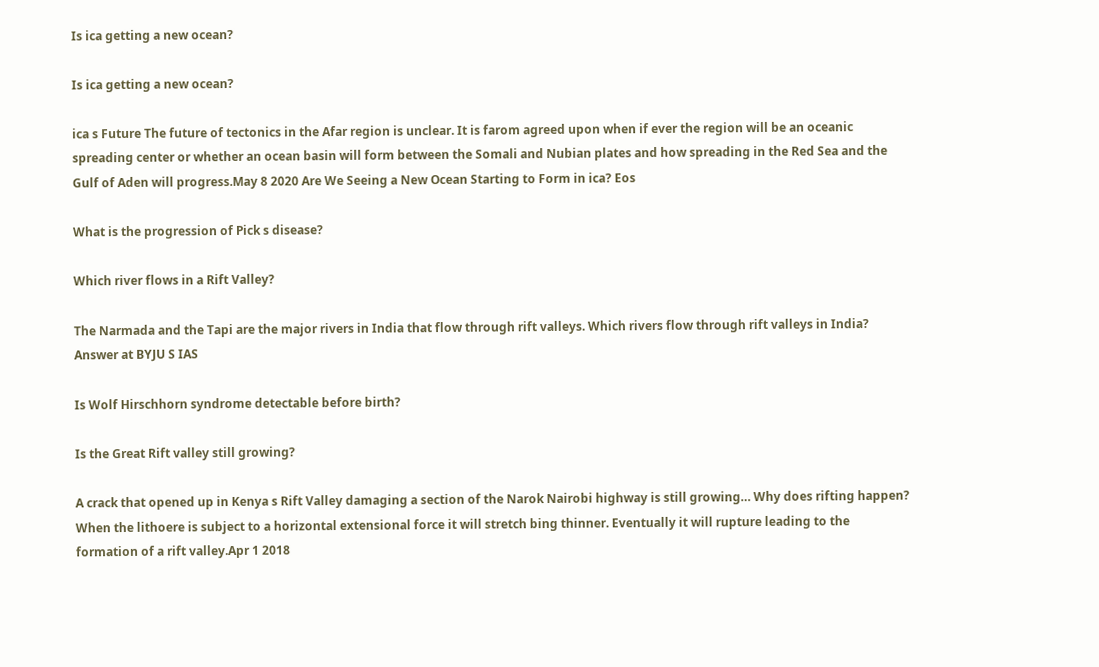Is ica getting a new ocean?

Is ica getting a new ocean?

ica s Future The future of tectonics in the Afar region is unclear. It is farom agreed upon when if ever the region will be an oceanic spreading center or whether an ocean basin will form between the Somali and Nubian plates and how spreading in the Red Sea and the Gulf of Aden will progress.May 8 2020 Are We Seeing a New Ocean Starting to Form in ica? Eos

What is the progression of Pick s disease?

Which river flows in a Rift Valley?

The Narmada and the Tapi are the major rivers in India that flow through rift valleys. Which rivers flow through rift valleys in India? Answer at BYJU S IAS

Is Wolf Hirschhorn syndrome detectable before birth?

Is the Great Rift valley still growing?

A crack that opened up in Kenya s Rift Valley damaging a section of the Narok Nairobi highway is still growing… Why does rifting happen? When the lithoere is subject to a horizontal extensional force it will stretch bing thinner. Eventually it will rupture leading to the formation of a rift valley.Apr 1 2018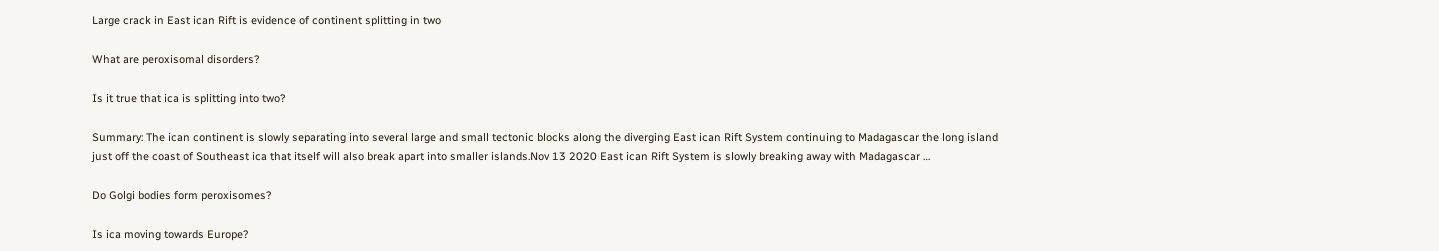Large crack in East ican Rift is evidence of continent splitting in two

What are peroxisomal disorders?

Is it true that ica is splitting into two?

Summary: The ican continent is slowly separating into several large and small tectonic blocks along the diverging East ican Rift System continuing to Madagascar the long island just off the coast of Southeast ica that itself will also break apart into smaller islands.Nov 13 2020 East ican Rift System is slowly breaking away with Madagascar …

Do Golgi bodies form peroxisomes?

Is ica moving towards Europe?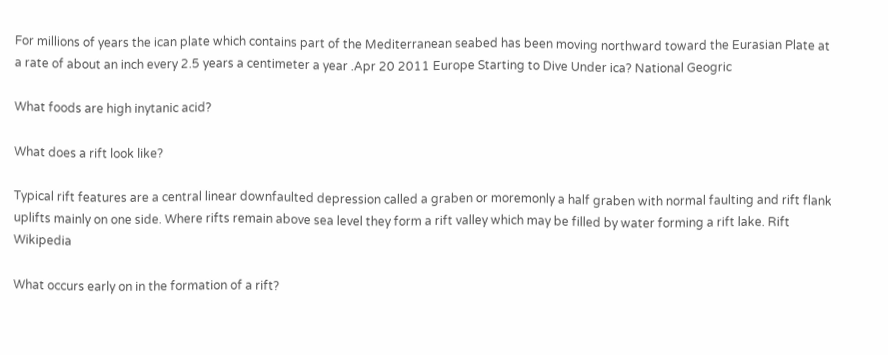For millions of years the ican plate which contains part of the Mediterranean seabed has been moving northward toward the Eurasian Plate at a rate of about an inch every 2.5 years a centimeter a year .Apr 20 2011 Europe Starting to Dive Under ica? National Geogric

What foods are high inytanic acid?

What does a rift look like?

Typical rift features are a central linear downfaulted depression called a graben or moremonly a half graben with normal faulting and rift flank uplifts mainly on one side. Where rifts remain above sea level they form a rift valley which may be filled by water forming a rift lake. Rift Wikipedia

What occurs early on in the formation of a rift?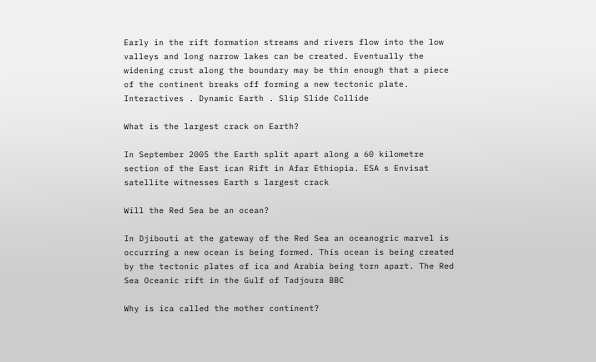Early in the rift formation streams and rivers flow into the low valleys and long narrow lakes can be created. Eventually the widening crust along the boundary may be thin enough that a piece of the continent breaks off forming a new tectonic plate. Interactives . Dynamic Earth . Slip Slide Collide

What is the largest crack on Earth?

In September 2005 the Earth split apart along a 60 kilometre section of the East ican Rift in Afar Ethiopia. ESA s Envisat satellite witnesses Earth s largest crack

Will the Red Sea be an ocean?

In Djibouti at the gateway of the Red Sea an oceanogric marvel is occurring a new ocean is being formed. This ocean is being created by the tectonic plates of ica and Arabia being torn apart. The Red Sea Oceanic rift in the Gulf of Tadjoura BBC

Why is ica called the mother continent?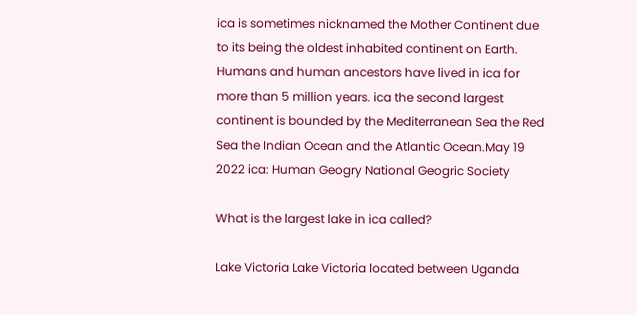ica is sometimes nicknamed the Mother Continent due to its being the oldest inhabited continent on Earth. Humans and human ancestors have lived in ica for more than 5 million years. ica the second largest continent is bounded by the Mediterranean Sea the Red Sea the Indian Ocean and the Atlantic Ocean.May 19 2022 ica: Human Geogry National Geogric Society

What is the largest lake in ica called?

Lake Victoria Lake Victoria located between Uganda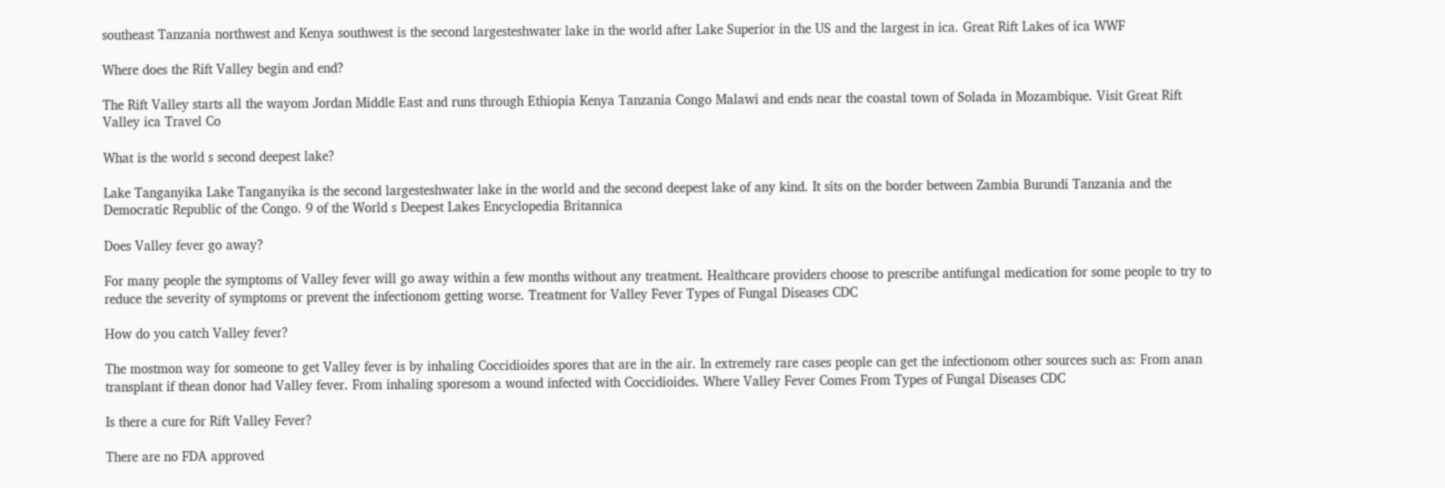southeast Tanzania northwest and Kenya southwest is the second largesteshwater lake in the world after Lake Superior in the US and the largest in ica. Great Rift Lakes of ica WWF

Where does the Rift Valley begin and end?

The Rift Valley starts all the wayom Jordan Middle East and runs through Ethiopia Kenya Tanzania Congo Malawi and ends near the coastal town of Solada in Mozambique. Visit Great Rift Valley ica Travel Co

What is the world s second deepest lake?

Lake Tanganyika Lake Tanganyika is the second largesteshwater lake in the world and the second deepest lake of any kind. It sits on the border between Zambia Burundi Tanzania and the Democratic Republic of the Congo. 9 of the World s Deepest Lakes Encyclopedia Britannica

Does Valley fever go away?

For many people the symptoms of Valley fever will go away within a few months without any treatment. Healthcare providers choose to prescribe antifungal medication for some people to try to reduce the severity of symptoms or prevent the infectionom getting worse. Treatment for Valley Fever Types of Fungal Diseases CDC

How do you catch Valley fever?

The mostmon way for someone to get Valley fever is by inhaling Coccidioides spores that are in the air. In extremely rare cases people can get the infectionom other sources such as: From anan transplant if thean donor had Valley fever. From inhaling sporesom a wound infected with Coccidioides. Where Valley Fever Comes From Types of Fungal Diseases CDC

Is there a cure for Rift Valley Fever?

There are no FDA approved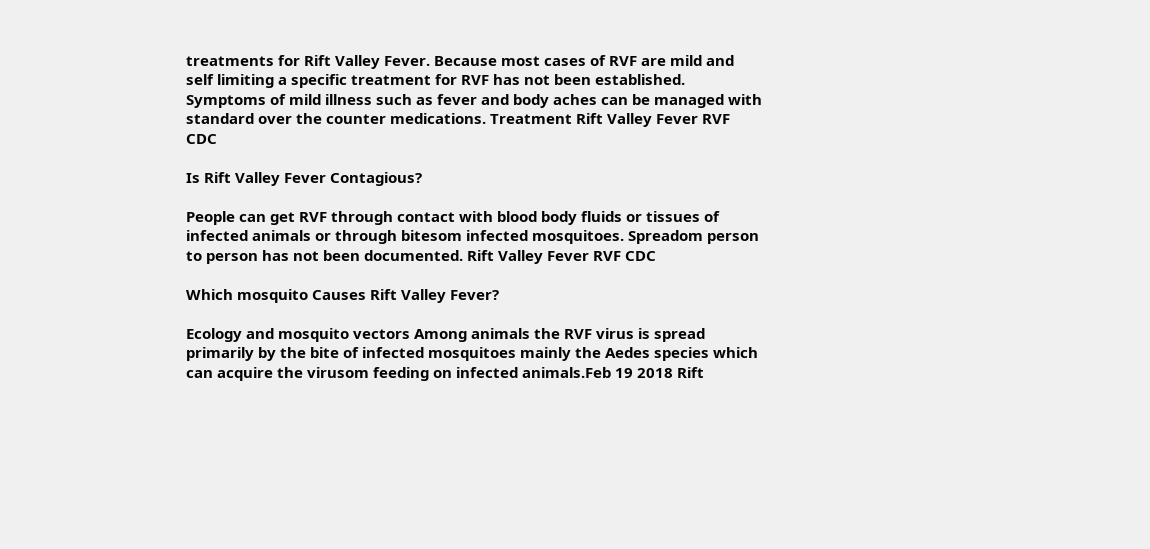treatments for Rift Valley Fever. Because most cases of RVF are mild and self limiting a specific treatment for RVF has not been established. Symptoms of mild illness such as fever and body aches can be managed with standard over the counter medications. Treatment Rift Valley Fever RVF CDC

Is Rift Valley Fever Contagious?

People can get RVF through contact with blood body fluids or tissues of infected animals or through bitesom infected mosquitoes. Spreadom person to person has not been documented. Rift Valley Fever RVF CDC

Which mosquito Causes Rift Valley Fever?

Ecology and mosquito vectors Among animals the RVF virus is spread primarily by the bite of infected mosquitoes mainly the Aedes species which can acquire the virusom feeding on infected animals.Feb 19 2018 Rift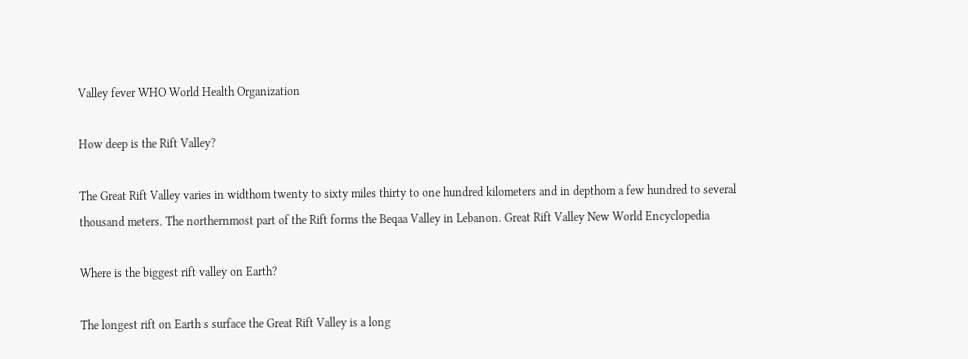Valley fever WHO World Health Organization

How deep is the Rift Valley?

The Great Rift Valley varies in widthom twenty to sixty miles thirty to one hundred kilometers and in depthom a few hundred to several thousand meters. The northernmost part of the Rift forms the Beqaa Valley in Lebanon. Great Rift Valley New World Encyclopedia

Where is the biggest rift valley on Earth?

The longest rift on Earth s surface the Great Rift Valley is a long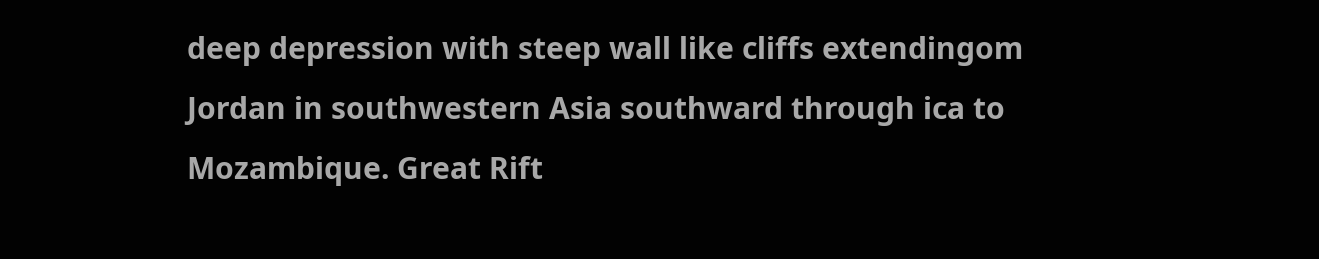deep depression with steep wall like cliffs extendingom Jordan in southwestern Asia southward through ica to Mozambique. Great Rift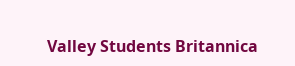Valley Students Britannica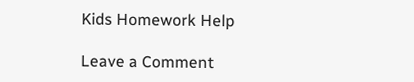Kids Homework Help

Leave a Comment